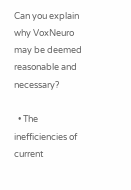Can you explain why VoxNeuro may be deemed reasonable and necessary?

  • The inefficiencies of current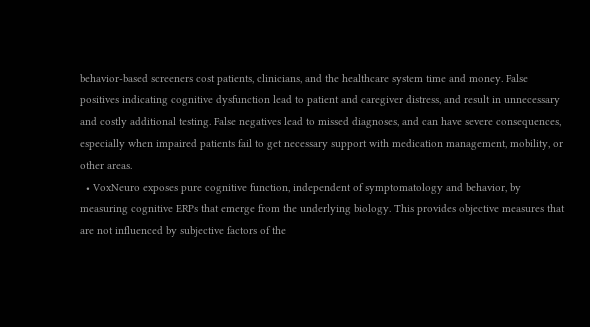behavior-based screeners cost patients, clinicians, and the healthcare system time and money. False positives indicating cognitive dysfunction lead to patient and caregiver distress, and result in unnecessary and costly additional testing. False negatives lead to missed diagnoses, and can have severe consequences, especially when impaired patients fail to get necessary support with medication management, mobility, or other areas.
  • VoxNeuro exposes pure cognitive function, independent of symptomatology and behavior, by measuring cognitive ERPs that emerge from the underlying biology. This provides objective measures that are not influenced by subjective factors of the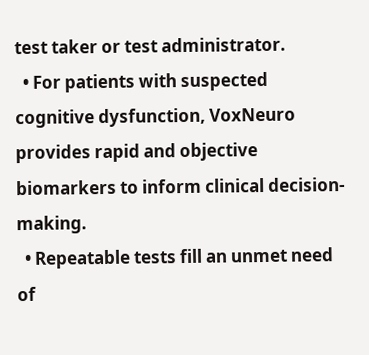test taker or test administrator.
  • For patients with suspected cognitive dysfunction, VoxNeuro provides rapid and objective biomarkers to inform clinical decision-making.
  • Repeatable tests fill an unmet need of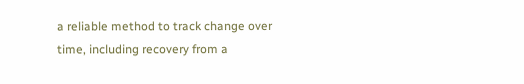a reliable method to track change over time, including recovery from a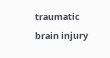traumatic brain injury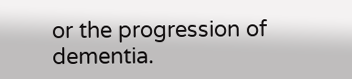or the progression of dementia.